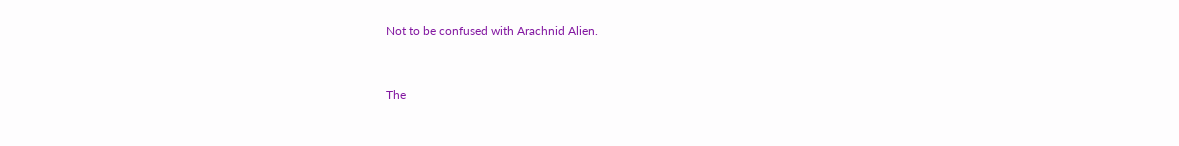Not to be confused with Arachnid Alien.


The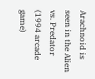Arachnoid is seen in the Alien vs. Predator (1994 arcade game)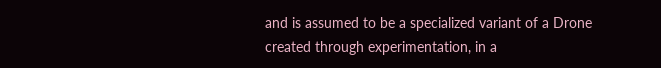and is assumed to be a specialized variant of a Drone created through experimentation, in a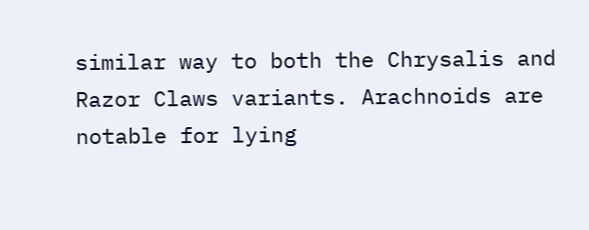similar way to both the Chrysalis and Razor Claws variants. Arachnoids are notable for lying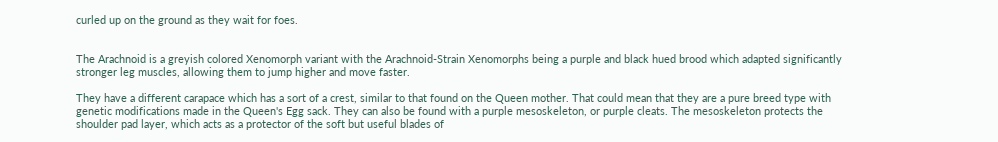curled up on the ground as they wait for foes.


The Arachnoid is a greyish colored Xenomorph variant with the Arachnoid-Strain Xenomorphs being a purple and black hued brood which adapted significantly stronger leg muscles, allowing them to jump higher and move faster.

They have a different carapace which has a sort of a crest, similar to that found on the Queen mother. That could mean that they are a pure breed type with genetic modifications made in the Queen's Egg sack. They can also be found with a purple mesoskeleton, or purple cleats. The mesoskeleton protects the shoulder pad layer, which acts as a protector of the soft but useful blades of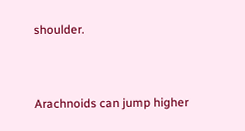shoulder.


Arachnoids can jump higher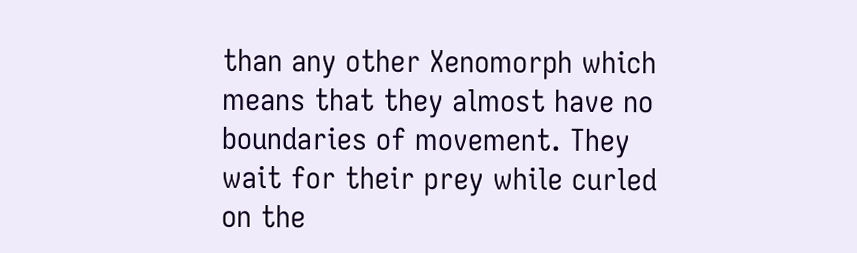than any other Xenomorph which means that they almost have no boundaries of movement. They wait for their prey while curled on the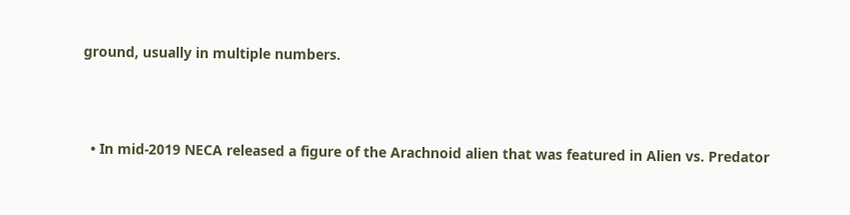ground, usually in multiple numbers.



  • In mid-2019 NECA released a figure of the Arachnoid alien that was featured in Alien vs. Predator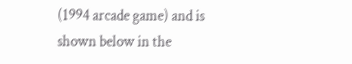(1994 arcade game) and is shown below in the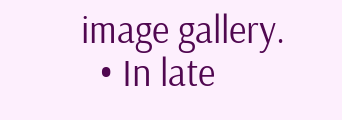image gallery.
  • In late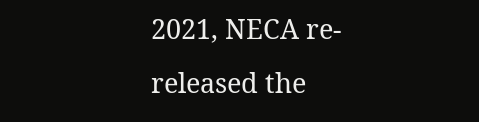2021, NECA re-released the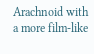Arachnoid with a more film-like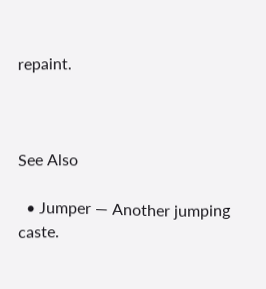repaint.



See Also

  • Jumper — Another jumping caste.